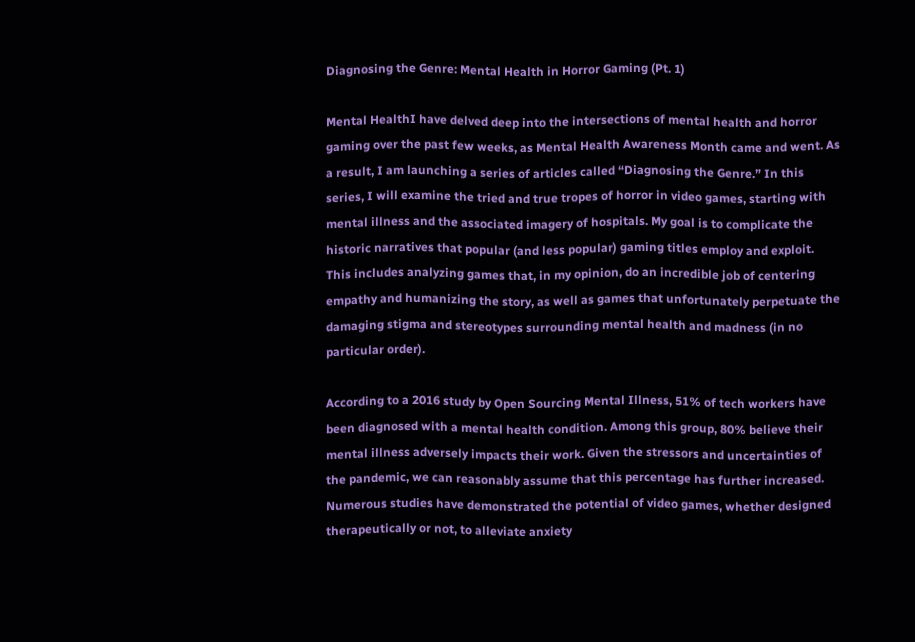Diagnosing the Genre: Mental Health in Horror Gaming (Pt. 1)

Mental HealthI have delved deep into the intersections of mental health and horror gaming over the past few weeks, as Mental Health Awareness Month came and went. As a result, I am launching a series of articles called “Diagnosing the Genre.” In this series, I will examine the tried and true tropes of horror in video games, starting with mental illness and the associated imagery of hospitals. My goal is to complicate the historic narratives that popular (and less popular) gaming titles employ and exploit. This includes analyzing games that, in my opinion, do an incredible job of centering empathy and humanizing the story, as well as games that unfortunately perpetuate the damaging stigma and stereotypes surrounding mental health and madness (in no particular order).

According to a 2016 study by Open Sourcing Mental Illness, 51% of tech workers have been diagnosed with a mental health condition. Among this group, 80% believe their mental illness adversely impacts their work. Given the stressors and uncertainties of the pandemic, we can reasonably assume that this percentage has further increased. Numerous studies have demonstrated the potential of video games, whether designed therapeutically or not, to alleviate anxiety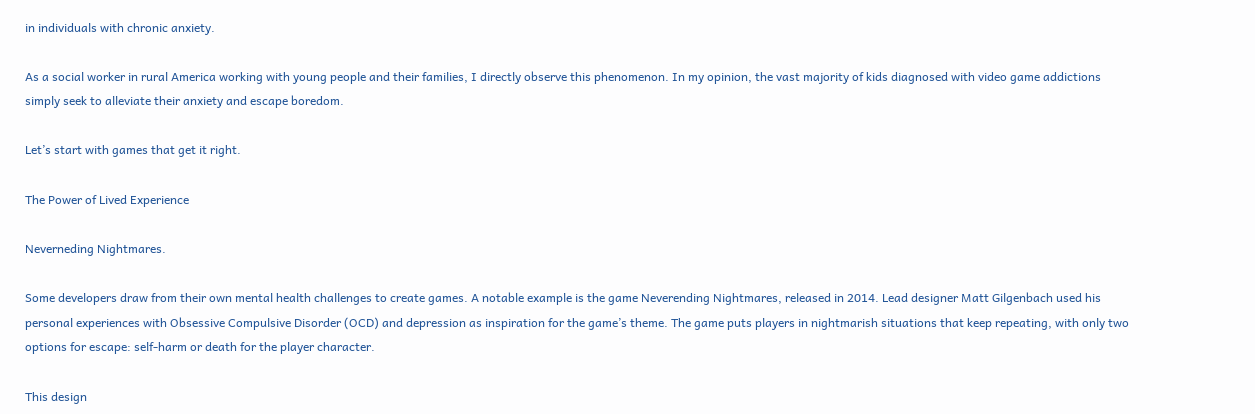in individuals with chronic anxiety.

As a social worker in rural America working with young people and their families, I directly observe this phenomenon. In my opinion, the vast majority of kids diagnosed with video game addictions simply seek to alleviate their anxiety and escape boredom.

Let’s start with games that get it right.

The Power of Lived Experience

Neverneding Nightmares.

Some developers draw from their own mental health challenges to create games. A notable example is the game Neverending Nightmares, released in 2014. Lead designer Matt Gilgenbach used his personal experiences with Obsessive Compulsive Disorder (OCD) and depression as inspiration for the game’s theme. The game puts players in nightmarish situations that keep repeating, with only two options for escape: self-harm or death for the player character.

This design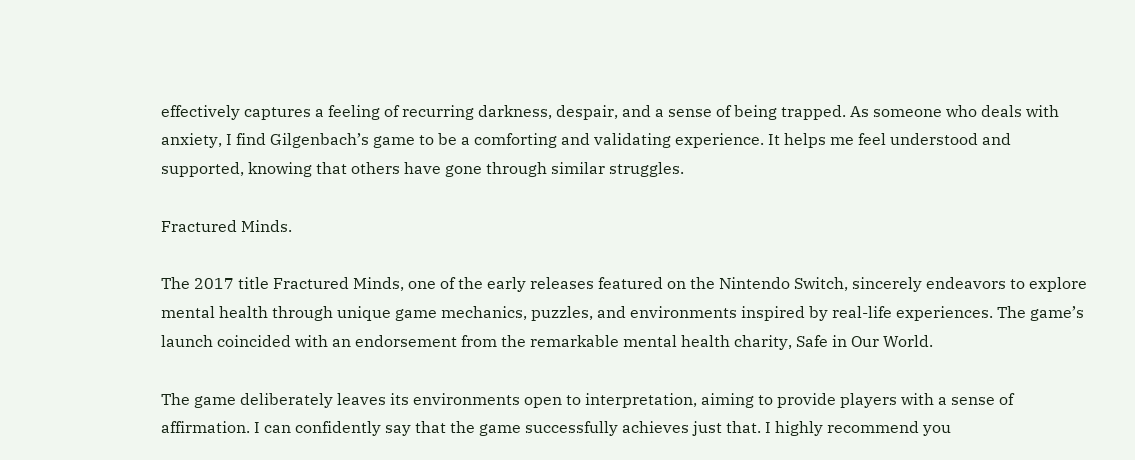effectively captures a feeling of recurring darkness, despair, and a sense of being trapped. As someone who deals with anxiety, I find Gilgenbach’s game to be a comforting and validating experience. It helps me feel understood and supported, knowing that others have gone through similar struggles.

Fractured Minds.

The 2017 title Fractured Minds, one of the early releases featured on the Nintendo Switch, sincerely endeavors to explore mental health through unique game mechanics, puzzles, and environments inspired by real-life experiences. The game’s launch coincided with an endorsement from the remarkable mental health charity, Safe in Our World.

The game deliberately leaves its environments open to interpretation, aiming to provide players with a sense of affirmation. I can confidently say that the game successfully achieves just that. I highly recommend you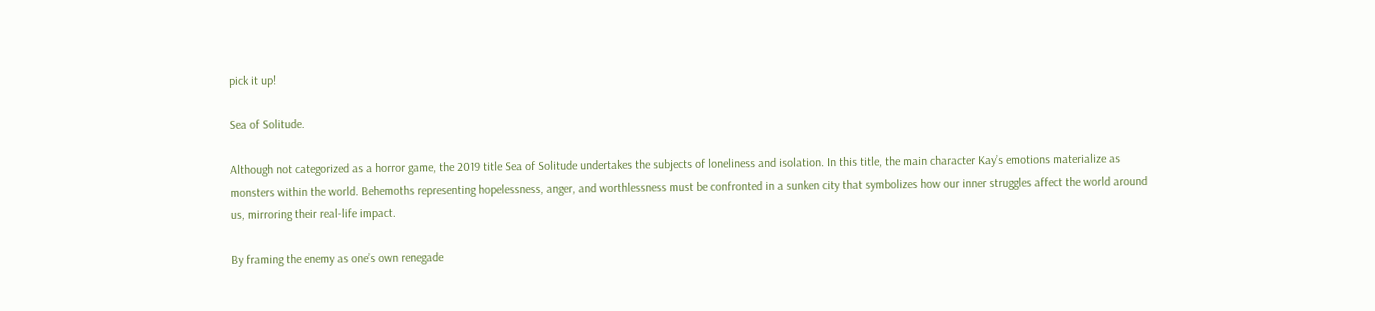pick it up!

Sea of Solitude.

Although not categorized as a horror game, the 2019 title Sea of Solitude undertakes the subjects of loneliness and isolation. In this title, the main character Kay’s emotions materialize as monsters within the world. Behemoths representing hopelessness, anger, and worthlessness must be confronted in a sunken city that symbolizes how our inner struggles affect the world around us, mirroring their real-life impact.

By framing the enemy as one’s own renegade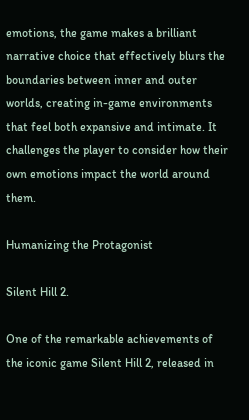emotions, the game makes a brilliant narrative choice that effectively blurs the boundaries between inner and outer worlds, creating in-game environments that feel both expansive and intimate. It challenges the player to consider how their own emotions impact the world around them.

Humanizing the Protagonist

Silent Hill 2.

One of the remarkable achievements of the iconic game Silent Hill 2, released in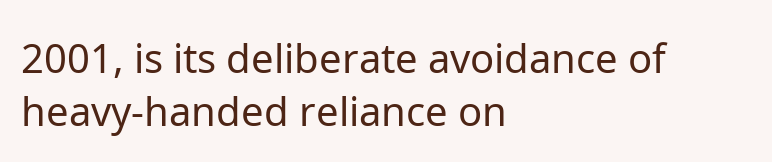2001, is its deliberate avoidance of heavy-handed reliance on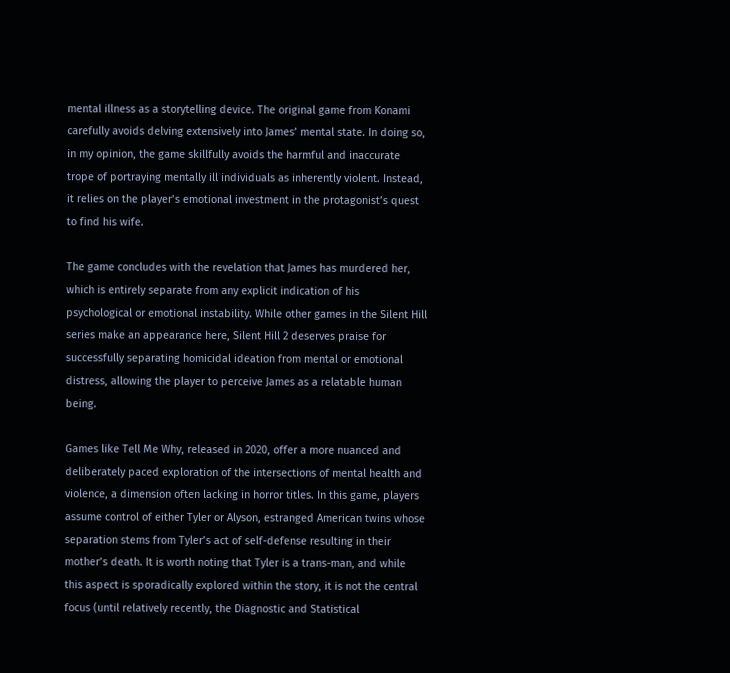mental illness as a storytelling device. The original game from Konami carefully avoids delving extensively into James’ mental state. In doing so, in my opinion, the game skillfully avoids the harmful and inaccurate trope of portraying mentally ill individuals as inherently violent. Instead, it relies on the player’s emotional investment in the protagonist’s quest to find his wife.

The game concludes with the revelation that James has murdered her, which is entirely separate from any explicit indication of his psychological or emotional instability. While other games in the Silent Hill series make an appearance here, Silent Hill 2 deserves praise for successfully separating homicidal ideation from mental or emotional distress, allowing the player to perceive James as a relatable human being.

Games like Tell Me Why, released in 2020, offer a more nuanced and deliberately paced exploration of the intersections of mental health and violence, a dimension often lacking in horror titles. In this game, players assume control of either Tyler or Alyson, estranged American twins whose separation stems from Tyler’s act of self-defense resulting in their mother’s death. It is worth noting that Tyler is a trans-man, and while this aspect is sporadically explored within the story, it is not the central focus (until relatively recently, the Diagnostic and Statistical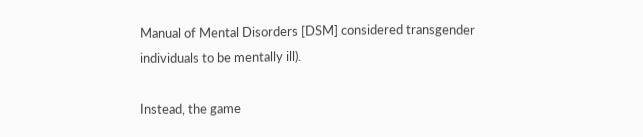Manual of Mental Disorders [DSM] considered transgender individuals to be mentally ill).

Instead, the game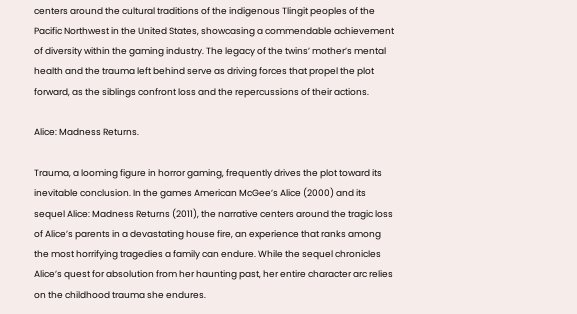centers around the cultural traditions of the indigenous Tlingit peoples of the Pacific Northwest in the United States, showcasing a commendable achievement of diversity within the gaming industry. The legacy of the twins’ mother’s mental health and the trauma left behind serve as driving forces that propel the plot forward, as the siblings confront loss and the repercussions of their actions.

Alice: Madness Returns.

Trauma, a looming figure in horror gaming, frequently drives the plot toward its inevitable conclusion. In the games American McGee’s Alice (2000) and its sequel Alice: Madness Returns (2011), the narrative centers around the tragic loss of Alice’s parents in a devastating house fire, an experience that ranks among the most horrifying tragedies a family can endure. While the sequel chronicles Alice’s quest for absolution from her haunting past, her entire character arc relies on the childhood trauma she endures.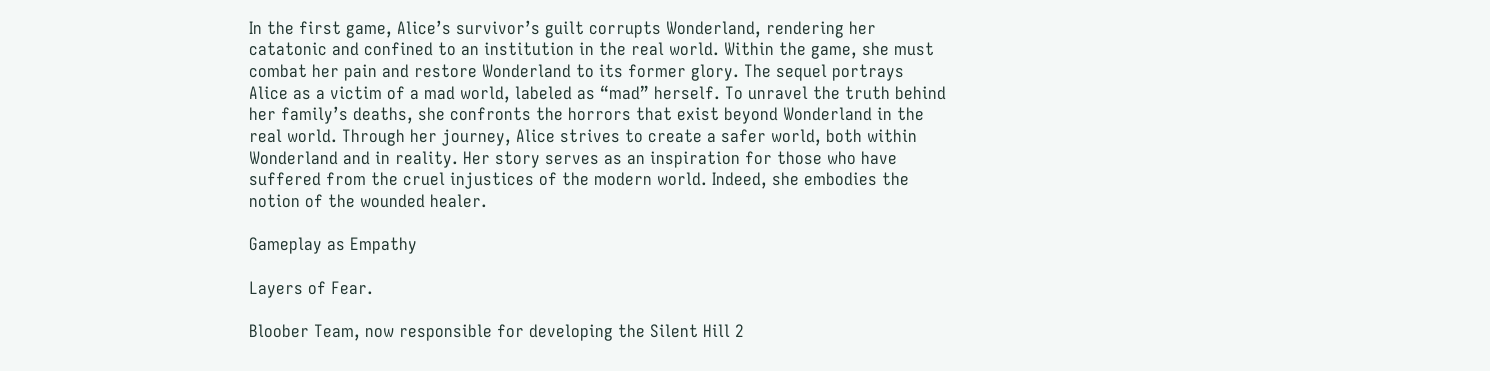In the first game, Alice’s survivor’s guilt corrupts Wonderland, rendering her catatonic and confined to an institution in the real world. Within the game, she must combat her pain and restore Wonderland to its former glory. The sequel portrays Alice as a victim of a mad world, labeled as “mad” herself. To unravel the truth behind her family’s deaths, she confronts the horrors that exist beyond Wonderland in the real world. Through her journey, Alice strives to create a safer world, both within Wonderland and in reality. Her story serves as an inspiration for those who have suffered from the cruel injustices of the modern world. Indeed, she embodies the notion of the wounded healer.

Gameplay as Empathy

Layers of Fear.

Bloober Team, now responsible for developing the Silent Hill 2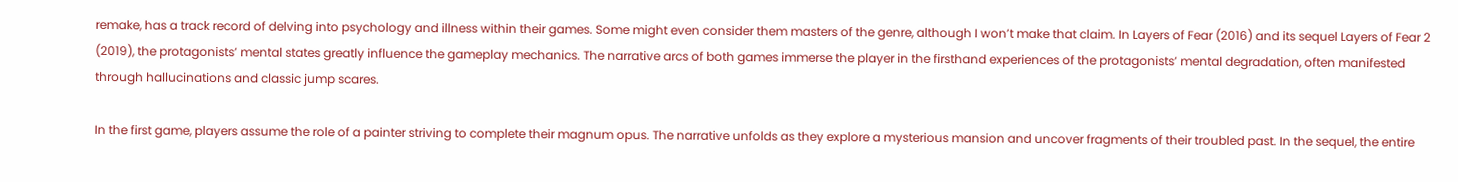remake, has a track record of delving into psychology and illness within their games. Some might even consider them masters of the genre, although I won’t make that claim. In Layers of Fear (2016) and its sequel Layers of Fear 2 (2019), the protagonists’ mental states greatly influence the gameplay mechanics. The narrative arcs of both games immerse the player in the firsthand experiences of the protagonists’ mental degradation, often manifested through hallucinations and classic jump scares.

In the first game, players assume the role of a painter striving to complete their magnum opus. The narrative unfolds as they explore a mysterious mansion and uncover fragments of their troubled past. In the sequel, the entire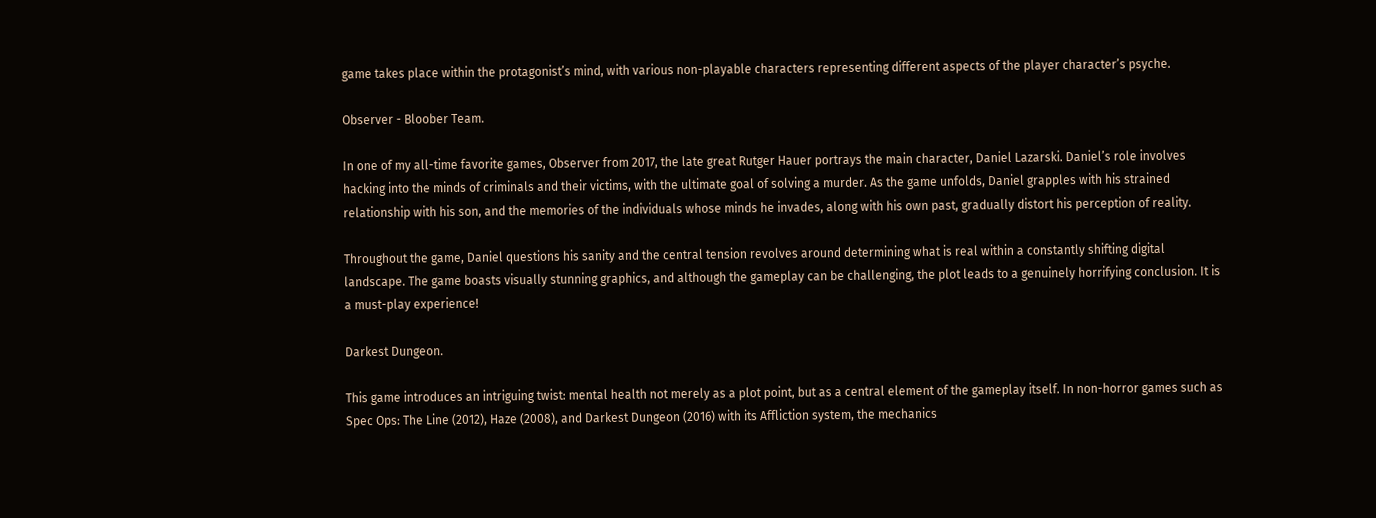game takes place within the protagonist’s mind, with various non-playable characters representing different aspects of the player character’s psyche.

Observer - Bloober Team.

In one of my all-time favorite games, Observer from 2017, the late great Rutger Hauer portrays the main character, Daniel Lazarski. Daniel’s role involves hacking into the minds of criminals and their victims, with the ultimate goal of solving a murder. As the game unfolds, Daniel grapples with his strained relationship with his son, and the memories of the individuals whose minds he invades, along with his own past, gradually distort his perception of reality.

Throughout the game, Daniel questions his sanity and the central tension revolves around determining what is real within a constantly shifting digital landscape. The game boasts visually stunning graphics, and although the gameplay can be challenging, the plot leads to a genuinely horrifying conclusion. It is a must-play experience!

Darkest Dungeon.

This game introduces an intriguing twist: mental health not merely as a plot point, but as a central element of the gameplay itself. In non-horror games such as Spec Ops: The Line (2012), Haze (2008), and Darkest Dungeon (2016) with its Affliction system, the mechanics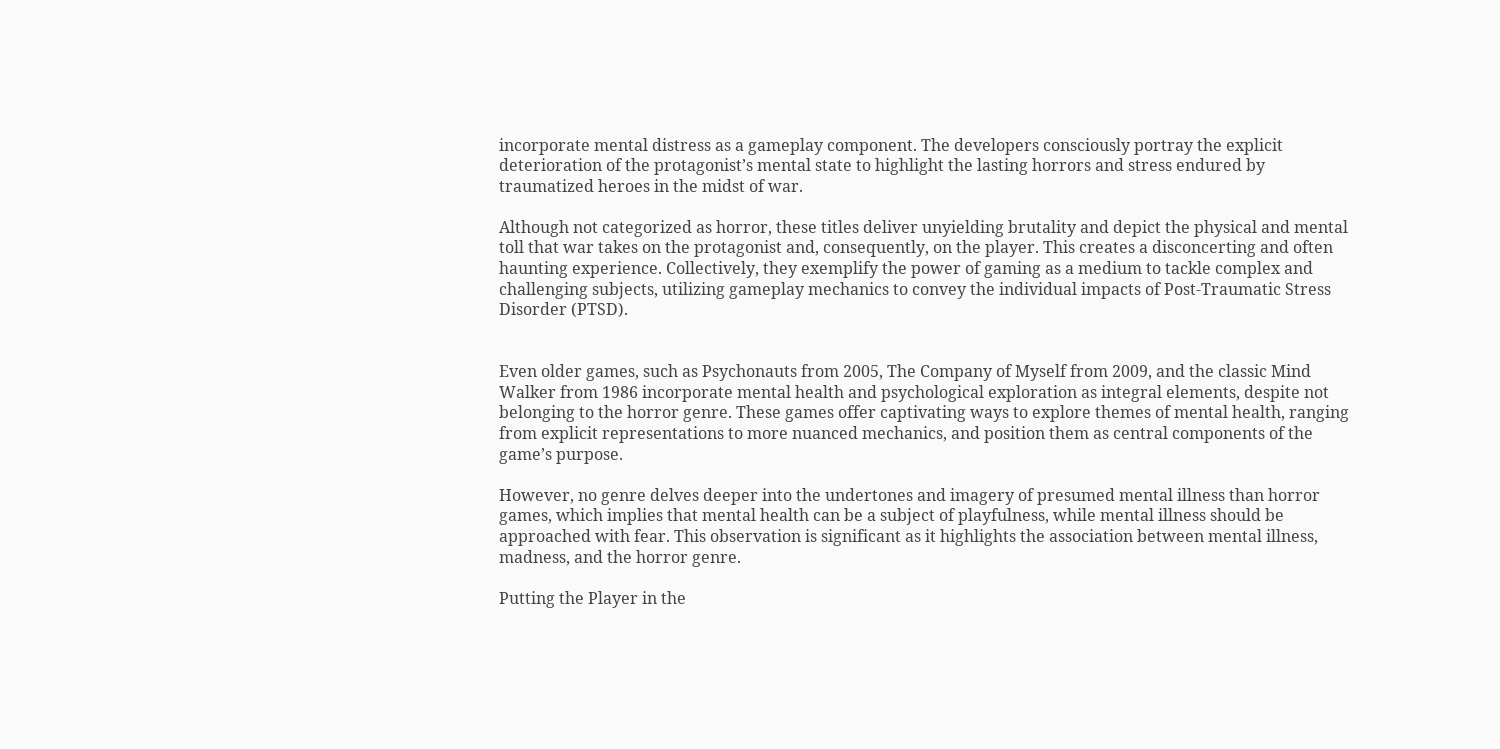incorporate mental distress as a gameplay component. The developers consciously portray the explicit deterioration of the protagonist’s mental state to highlight the lasting horrors and stress endured by traumatized heroes in the midst of war.

Although not categorized as horror, these titles deliver unyielding brutality and depict the physical and mental toll that war takes on the protagonist and, consequently, on the player. This creates a disconcerting and often haunting experience. Collectively, they exemplify the power of gaming as a medium to tackle complex and challenging subjects, utilizing gameplay mechanics to convey the individual impacts of Post-Traumatic Stress Disorder (PTSD).


Even older games, such as Psychonauts from 2005, The Company of Myself from 2009, and the classic Mind Walker from 1986 incorporate mental health and psychological exploration as integral elements, despite not belonging to the horror genre. These games offer captivating ways to explore themes of mental health, ranging from explicit representations to more nuanced mechanics, and position them as central components of the game’s purpose.

However, no genre delves deeper into the undertones and imagery of presumed mental illness than horror games, which implies that mental health can be a subject of playfulness, while mental illness should be approached with fear. This observation is significant as it highlights the association between mental illness, madness, and the horror genre.

Putting the Player in the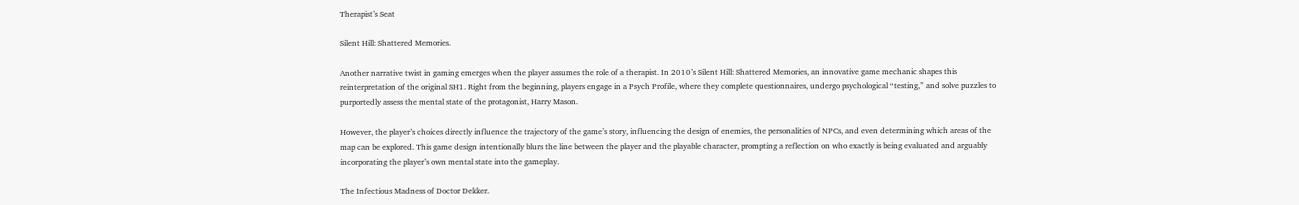Therapist’s Seat

Silent Hill: Shattered Memories.

Another narrative twist in gaming emerges when the player assumes the role of a therapist. In 2010’s Silent Hill: Shattered Memories, an innovative game mechanic shapes this reinterpretation of the original SH1. Right from the beginning, players engage in a Psych Profile, where they complete questionnaires, undergo psychological “testing,” and solve puzzles to purportedly assess the mental state of the protagonist, Harry Mason.

However, the player’s choices directly influence the trajectory of the game’s story, influencing the design of enemies, the personalities of NPCs, and even determining which areas of the map can be explored. This game design intentionally blurs the line between the player and the playable character, prompting a reflection on who exactly is being evaluated and arguably incorporating the player’s own mental state into the gameplay.

The Infectious Madness of Doctor Dekker.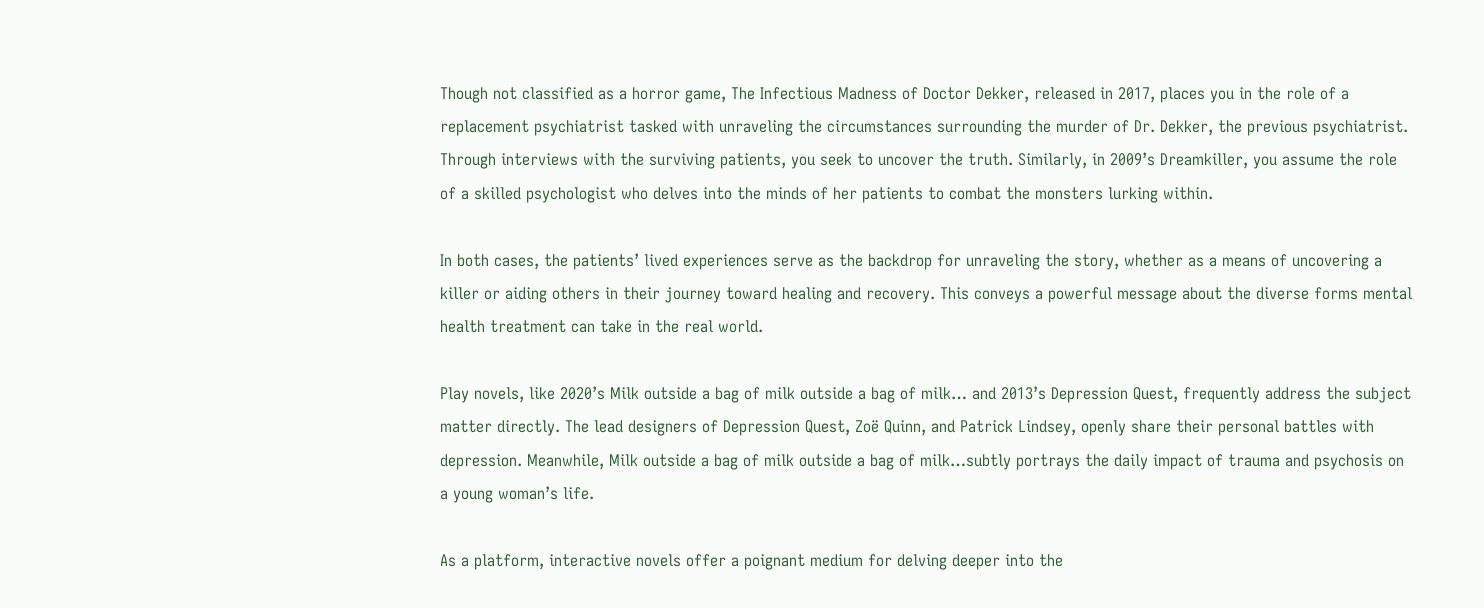Though not classified as a horror game, The Infectious Madness of Doctor Dekker, released in 2017, places you in the role of a replacement psychiatrist tasked with unraveling the circumstances surrounding the murder of Dr. Dekker, the previous psychiatrist. Through interviews with the surviving patients, you seek to uncover the truth. Similarly, in 2009’s Dreamkiller, you assume the role of a skilled psychologist who delves into the minds of her patients to combat the monsters lurking within.

In both cases, the patients’ lived experiences serve as the backdrop for unraveling the story, whether as a means of uncovering a killer or aiding others in their journey toward healing and recovery. This conveys a powerful message about the diverse forms mental health treatment can take in the real world.

Play novels, like 2020’s Milk outside a bag of milk outside a bag of milk… and 2013’s Depression Quest, frequently address the subject matter directly. The lead designers of Depression Quest, Zoë Quinn, and Patrick Lindsey, openly share their personal battles with depression. Meanwhile, Milk outside a bag of milk outside a bag of milk…subtly portrays the daily impact of trauma and psychosis on a young woman’s life.

As a platform, interactive novels offer a poignant medium for delving deeper into the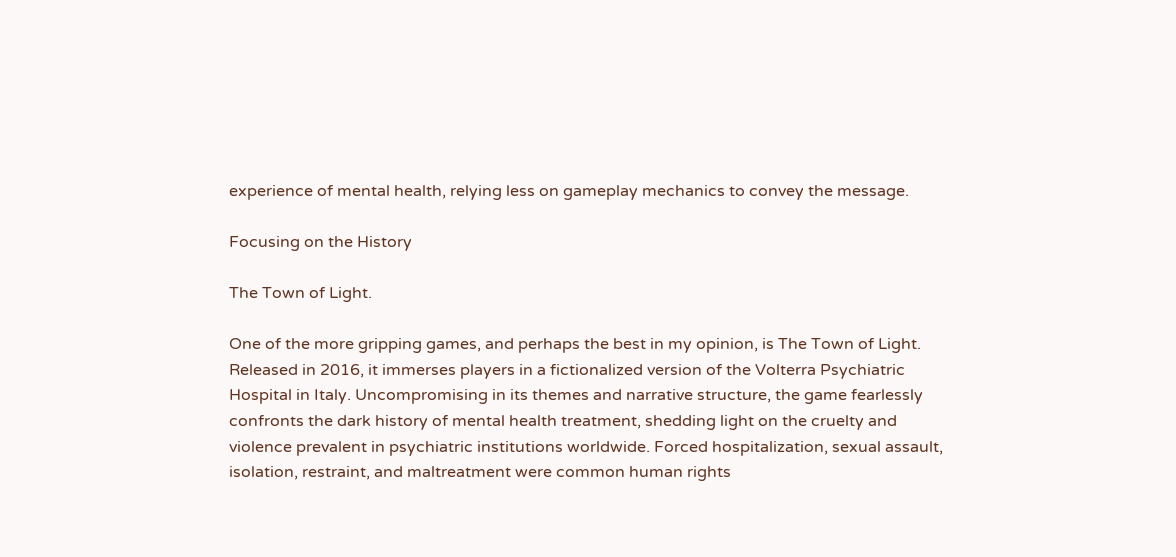experience of mental health, relying less on gameplay mechanics to convey the message.

Focusing on the History

The Town of Light.

One of the more gripping games, and perhaps the best in my opinion, is The Town of Light. Released in 2016, it immerses players in a fictionalized version of the Volterra Psychiatric Hospital in Italy. Uncompromising in its themes and narrative structure, the game fearlessly confronts the dark history of mental health treatment, shedding light on the cruelty and violence prevalent in psychiatric institutions worldwide. Forced hospitalization, sexual assault, isolation, restraint, and maltreatment were common human rights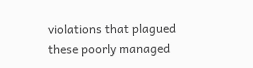violations that plagued these poorly managed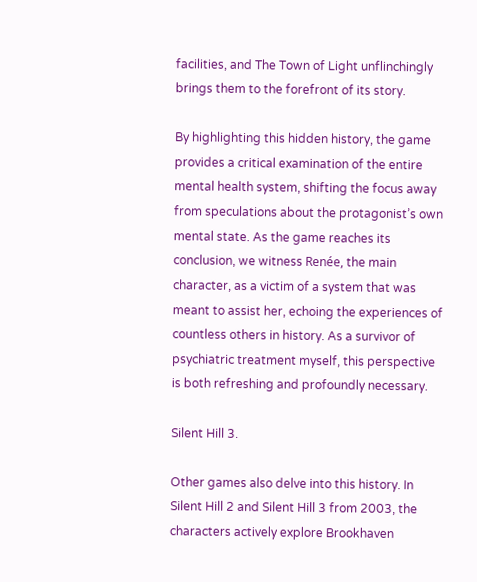facilities, and The Town of Light unflinchingly brings them to the forefront of its story.

By highlighting this hidden history, the game provides a critical examination of the entire mental health system, shifting the focus away from speculations about the protagonist’s own mental state. As the game reaches its conclusion, we witness Renée, the main character, as a victim of a system that was meant to assist her, echoing the experiences of countless others in history. As a survivor of psychiatric treatment myself, this perspective is both refreshing and profoundly necessary.

Silent Hill 3.

Other games also delve into this history. In Silent Hill 2 and Silent Hill 3 from 2003, the characters actively explore Brookhaven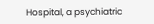Hospital, a psychiatric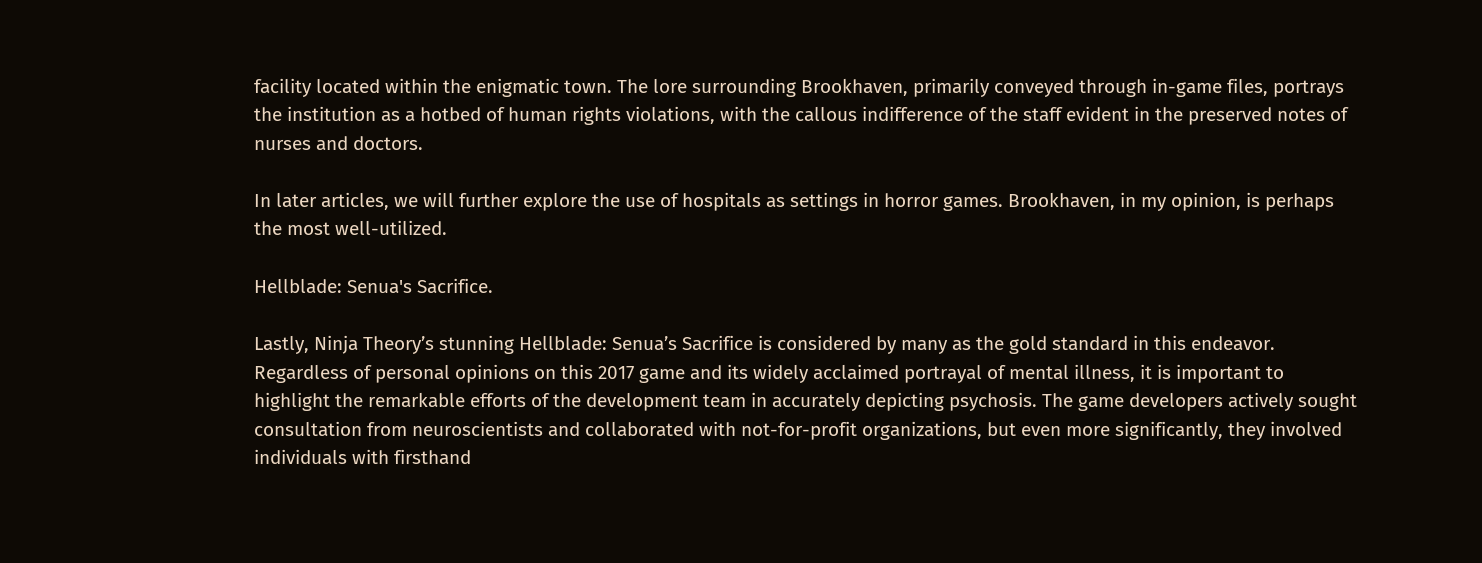facility located within the enigmatic town. The lore surrounding Brookhaven, primarily conveyed through in-game files, portrays the institution as a hotbed of human rights violations, with the callous indifference of the staff evident in the preserved notes of nurses and doctors.

In later articles, we will further explore the use of hospitals as settings in horror games. Brookhaven, in my opinion, is perhaps the most well-utilized.

Hellblade: Senua's Sacrifice.

Lastly, Ninja Theory’s stunning Hellblade: Senua’s Sacrifice is considered by many as the gold standard in this endeavor. Regardless of personal opinions on this 2017 game and its widely acclaimed portrayal of mental illness, it is important to highlight the remarkable efforts of the development team in accurately depicting psychosis. The game developers actively sought consultation from neuroscientists and collaborated with not-for-profit organizations, but even more significantly, they involved individuals with firsthand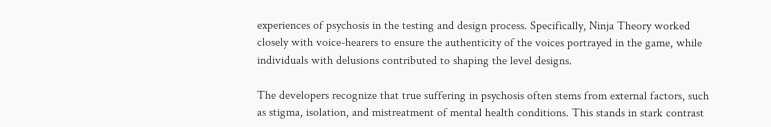experiences of psychosis in the testing and design process. Specifically, Ninja Theory worked closely with voice-hearers to ensure the authenticity of the voices portrayed in the game, while individuals with delusions contributed to shaping the level designs.

The developers recognize that true suffering in psychosis often stems from external factors, such as stigma, isolation, and mistreatment of mental health conditions. This stands in stark contrast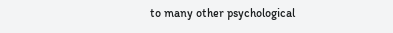to many other psychological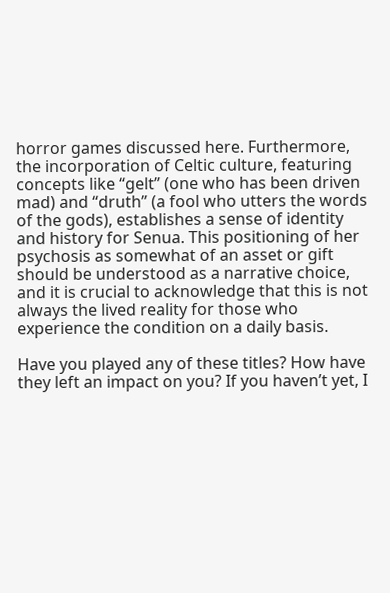horror games discussed here. Furthermore, the incorporation of Celtic culture, featuring concepts like “gelt” (one who has been driven mad) and “druth” (a fool who utters the words of the gods), establishes a sense of identity and history for Senua. This positioning of her psychosis as somewhat of an asset or gift should be understood as a narrative choice, and it is crucial to acknowledge that this is not always the lived reality for those who experience the condition on a daily basis.

Have you played any of these titles? How have they left an impact on you? If you haven’t yet, I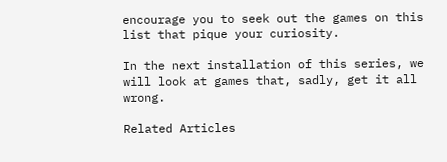encourage you to seek out the games on this list that pique your curiosity.

In the next installation of this series, we will look at games that, sadly, get it all wrong.

Related Articles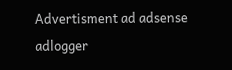Advertisment ad adsense adlogger